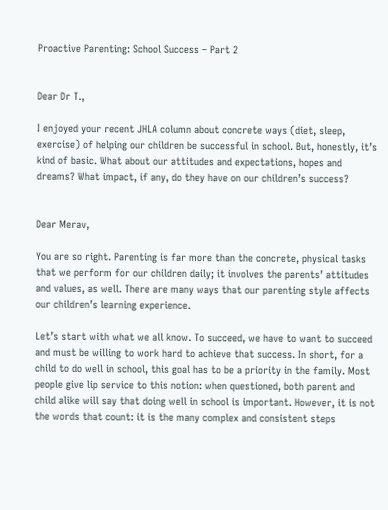Proactive Parenting: School Success – Part 2


Dear Dr T.,

I enjoyed your recent JHLA column about concrete ways (diet, sleep, exercise) of helping our children be successful in school. But, honestly, it’s kind of basic. What about our attitudes and expectations, hopes and dreams? What impact, if any, do they have on our children’s success?


Dear Merav,

You are so right. Parenting is far more than the concrete, physical tasks that we perform for our children daily; it involves the parents’ attitudes and values, as well. There are many ways that our parenting style affects our children’s learning experience.

Let’s start with what we all know. To succeed, we have to want to succeed and must be willing to work hard to achieve that success. In short, for a child to do well in school, this goal has to be a priority in the family. Most people give lip service to this notion: when questioned, both parent and child alike will say that doing well in school is important. However, it is not the words that count: it is the many complex and consistent steps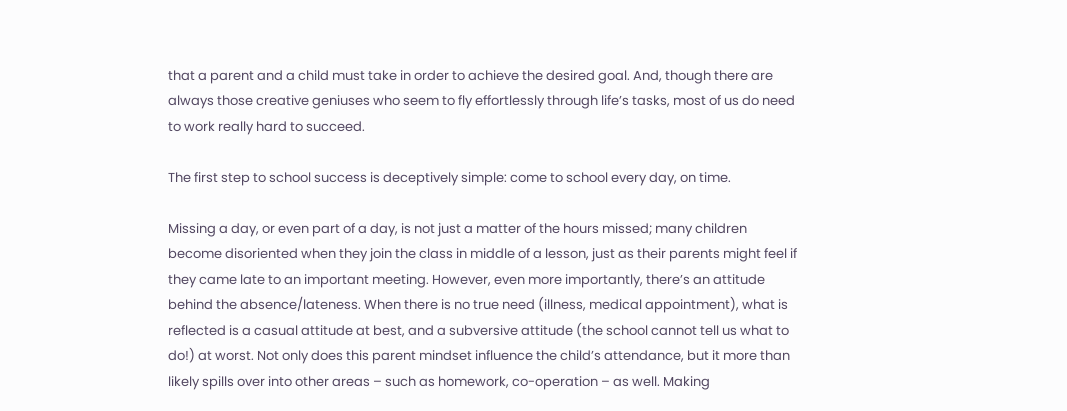that a parent and a child must take in order to achieve the desired goal. And, though there are always those creative geniuses who seem to fly effortlessly through life’s tasks, most of us do need to work really hard to succeed.

The first step to school success is deceptively simple: come to school every day, on time.

Missing a day, or even part of a day, is not just a matter of the hours missed; many children become disoriented when they join the class in middle of a lesson, just as their parents might feel if they came late to an important meeting. However, even more importantly, there’s an attitude behind the absence/lateness. When there is no true need (illness, medical appointment), what is reflected is a casual attitude at best, and a subversive attitude (the school cannot tell us what to do!) at worst. Not only does this parent mindset influence the child’s attendance, but it more than likely spills over into other areas – such as homework, co-operation – as well. Making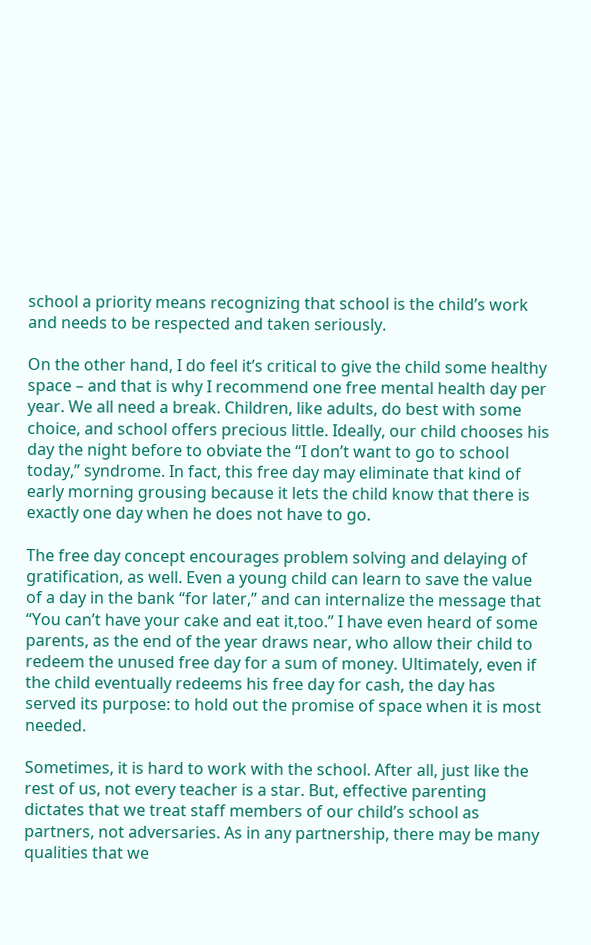school a priority means recognizing that school is the child’s work and needs to be respected and taken seriously.

On the other hand, I do feel it’s critical to give the child some healthy space – and that is why I recommend one free mental health day per year. We all need a break. Children, like adults, do best with some choice, and school offers precious little. Ideally, our child chooses his day the night before to obviate the “I don’t want to go to school today,” syndrome. In fact, this free day may eliminate that kind of early morning grousing because it lets the child know that there is exactly one day when he does not have to go.

The free day concept encourages problem solving and delaying of gratification, as well. Even a young child can learn to save the value of a day in the bank “for later,” and can internalize the message that “You can’t have your cake and eat it,too.” I have even heard of some parents, as the end of the year draws near, who allow their child to redeem the unused free day for a sum of money. Ultimately, even if the child eventually redeems his free day for cash, the day has served its purpose: to hold out the promise of space when it is most needed.

Sometimes, it is hard to work with the school. After all, just like the rest of us, not every teacher is a star. But, effective parenting dictates that we treat staff members of our child’s school as partners, not adversaries. As in any partnership, there may be many qualities that we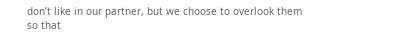don’t like in our partner, but we choose to overlook them so that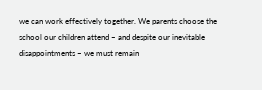we can work effectively together. We parents choose the school our children attend – and despite our inevitable disappointments – we must remain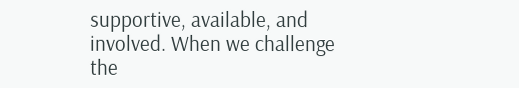supportive, available, and involved. When we challenge the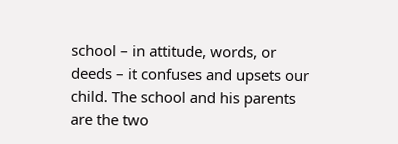school – in attitude, words, or deeds – it confuses and upsets our child. The school and his parents are the two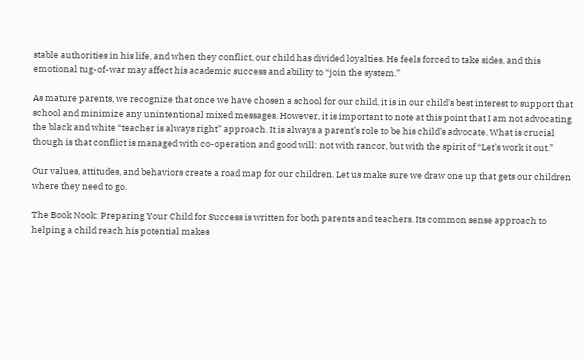stable authorities in his life, and when they conflict, our child has divided loyalties. He feels forced to take sides, and this emotional tug-of-war may affect his academic success and ability to “join the system.”

As mature parents, we recognize that once we have chosen a school for our child, it is in our child’s best interest to support that school and minimize any unintentional mixed messages. However, it is important to note at this point that I am not advocating the black and white “teacher is always right” approach. It is always a parent’s role to be his child’s advocate. What is crucial though is that conflict is managed with co-operation and good will: not with rancor, but with the spirit of “Let’s work it out.”

Our values, attitudes, and behaviors create a road map for our children. Let us make sure we draw one up that gets our children where they need to go.

The Book Nook: Preparing Your Child for Success is written for both parents and teachers. Its common sense approach to helping a child reach his potential makes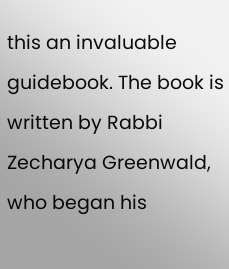this an invaluable guidebook. The book is written by Rabbi Zecharya Greenwald, who began his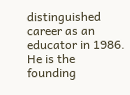distinguished career as an educator in 1986. He is the founding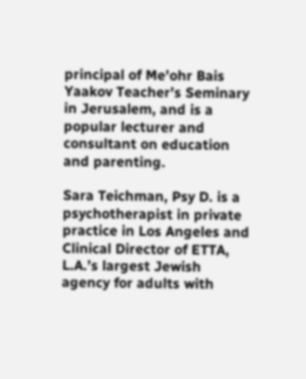principal of Me’ohr Bais Yaakov Teacher’s Seminary in Jerusalem, and is a popular lecturer and consultant on education and parenting.

Sara Teichman, Psy D. is a psychotherapist in private practice in Los Angeles and Clinical Director of ETTA, L.A.’s largest Jewish agency for adults with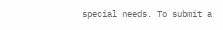special needs. To submit a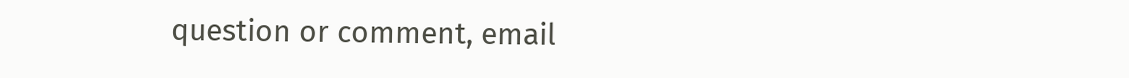question or comment, email